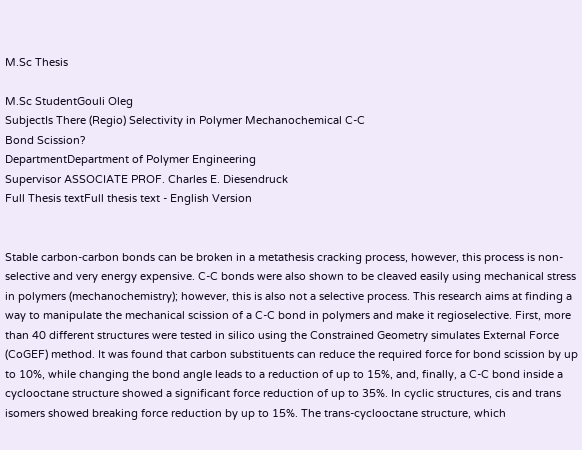M.Sc Thesis

M.Sc StudentGouli Oleg
SubjectIs There (Regio) Selectivity in Polymer Mechanochemical C-C
Bond Scission?
DepartmentDepartment of Polymer Engineering
Supervisor ASSOCIATE PROF. Charles E. Diesendruck
Full Thesis textFull thesis text - English Version


Stable carbon-carbon bonds can be broken in a metathesis cracking process, however, this process is non-selective and very energy expensive. C-C bonds were also shown to be cleaved easily using mechanical stress in polymers (mechanochemistry); however, this is also not a selective process. This research aims at finding a way to manipulate the mechanical scission of a C-C bond in polymers and make it regioselective. First, more than 40 different structures were tested in silico using the Constrained Geometry simulates External Force (CoGEF) method. It was found that carbon substituents can reduce the required force for bond scission by up to 10%, while changing the bond angle leads to a reduction of up to 15%, and, finally, a C-C bond inside a cyclooctane structure showed a significant force reduction of up to 35%. In cyclic structures, cis and trans isomers showed breaking force reduction by up to 15%. The trans-cyclooctane structure, which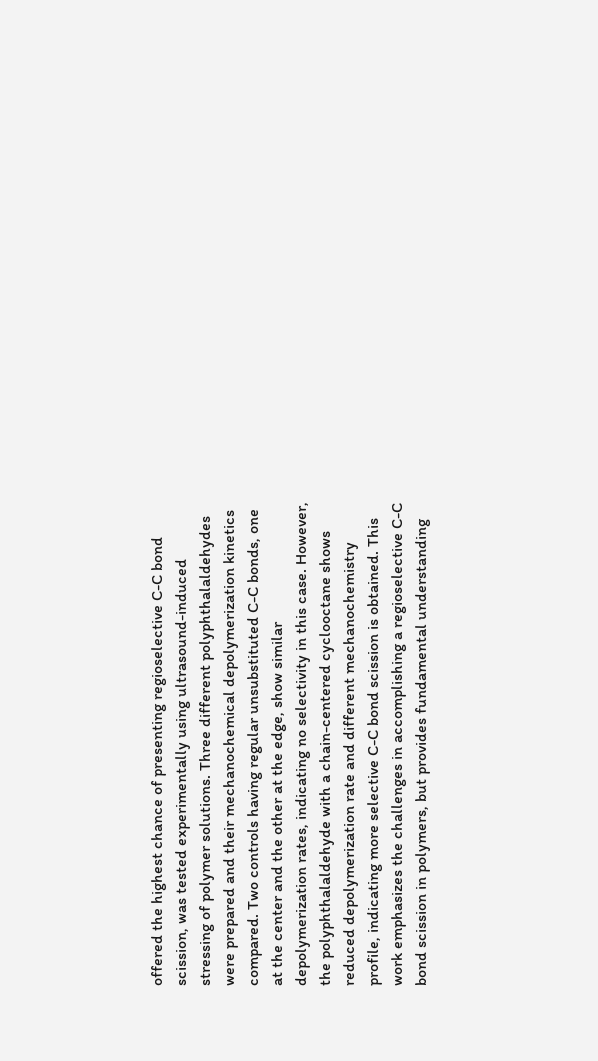offered the highest chance of presenting regioselective C-C bond scission, was tested experimentally using ultrasound-induced stressing of polymer solutions. Three different polyphthalaldehydes were prepared and their mechanochemical depolymerization kinetics compared. Two controls having regular unsubstituted C-C bonds, one at the center and the other at the edge, show similar depolymerization rates, indicating no selectivity in this case. However, the polyphthalaldehyde with a chain-centered cyclooctane shows reduced depolymerization rate and different mechanochemistry profile, indicating more selective C-C bond scission is obtained. This work emphasizes the challenges in accomplishing a regioselective C-C bond scission in polymers, but provides fundamental understanding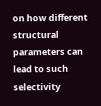on how different structural parameters can lead to such selectivity